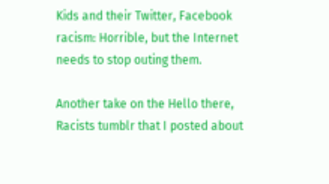Kids and their Twitter, Facebook racism: Horrible, but the Internet needs to stop outing them.

Another take on the Hello there, Racists tumblr that I posted about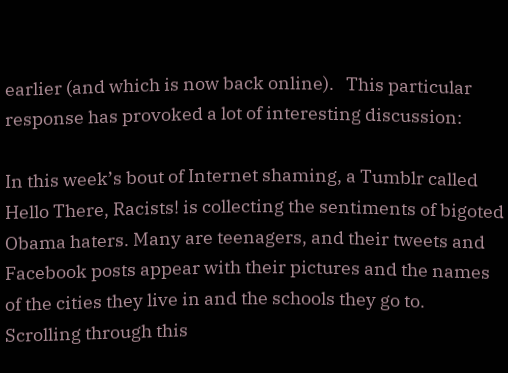earlier (and which is now back online).   This particular response has provoked a lot of interesting discussion:

In this week’s bout of Internet shaming, a Tumblr called Hello There, Racists! is collecting the sentiments of bigoted Obama haters. Many are teenagers, and their tweets and Facebook posts appear with their pictures and the names of the cities they live in and the schools they go to.  Scrolling through this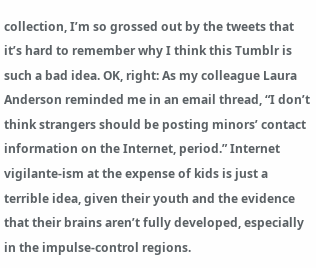collection, I’m so grossed out by the tweets that it’s hard to remember why I think this Tumblr is such a bad idea. OK, right: As my colleague Laura Anderson reminded me in an email thread, “I don’t think strangers should be posting minors’ contact information on the Internet, period.” Internet vigilante-ism at the expense of kids is just a terrible idea, given their youth and the evidence that their brains aren’t fully developed, especially in the impulse-control regions.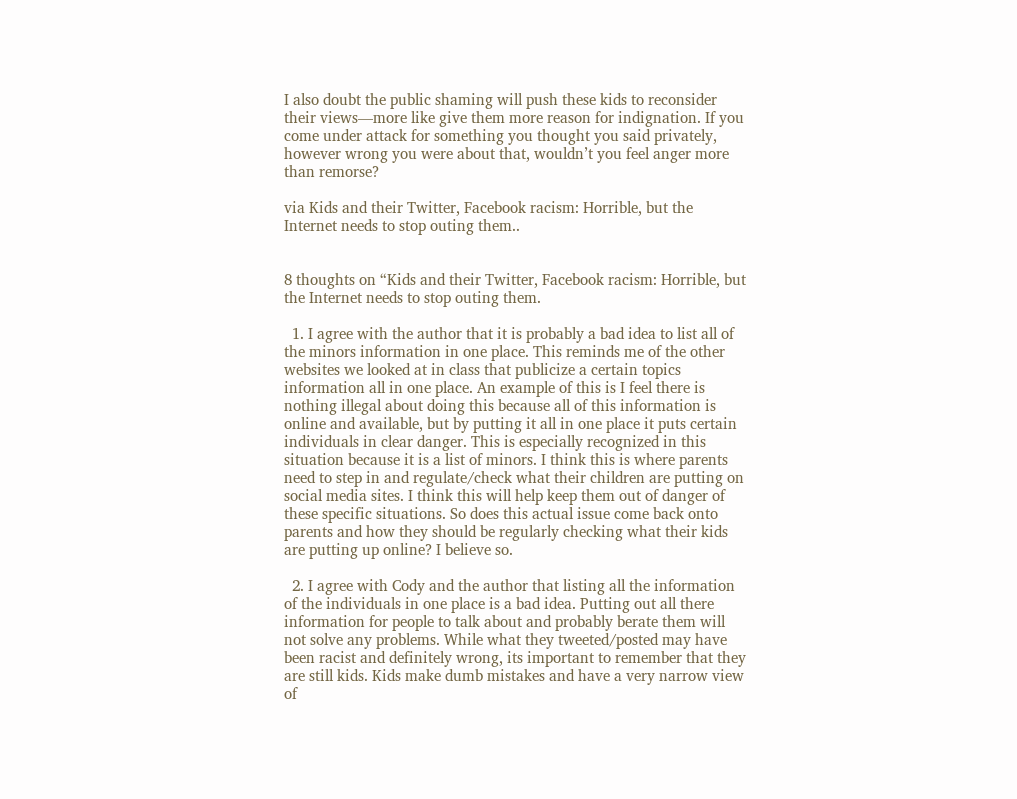I also doubt the public shaming will push these kids to reconsider their views—more like give them more reason for indignation. If you come under attack for something you thought you said privately, however wrong you were about that, wouldn’t you feel anger more than remorse?

via Kids and their Twitter, Facebook racism: Horrible, but the Internet needs to stop outing them..


8 thoughts on “Kids and their Twitter, Facebook racism: Horrible, but the Internet needs to stop outing them.

  1. I agree with the author that it is probably a bad idea to list all of the minors information in one place. This reminds me of the other websites we looked at in class that publicize a certain topics information all in one place. An example of this is I feel there is nothing illegal about doing this because all of this information is online and available, but by putting it all in one place it puts certain individuals in clear danger. This is especially recognized in this situation because it is a list of minors. I think this is where parents need to step in and regulate/check what their children are putting on social media sites. I think this will help keep them out of danger of these specific situations. So does this actual issue come back onto parents and how they should be regularly checking what their kids are putting up online? I believe so.

  2. I agree with Cody and the author that listing all the information of the individuals in one place is a bad idea. Putting out all there information for people to talk about and probably berate them will not solve any problems. While what they tweeted/posted may have been racist and definitely wrong, its important to remember that they are still kids. Kids make dumb mistakes and have a very narrow view of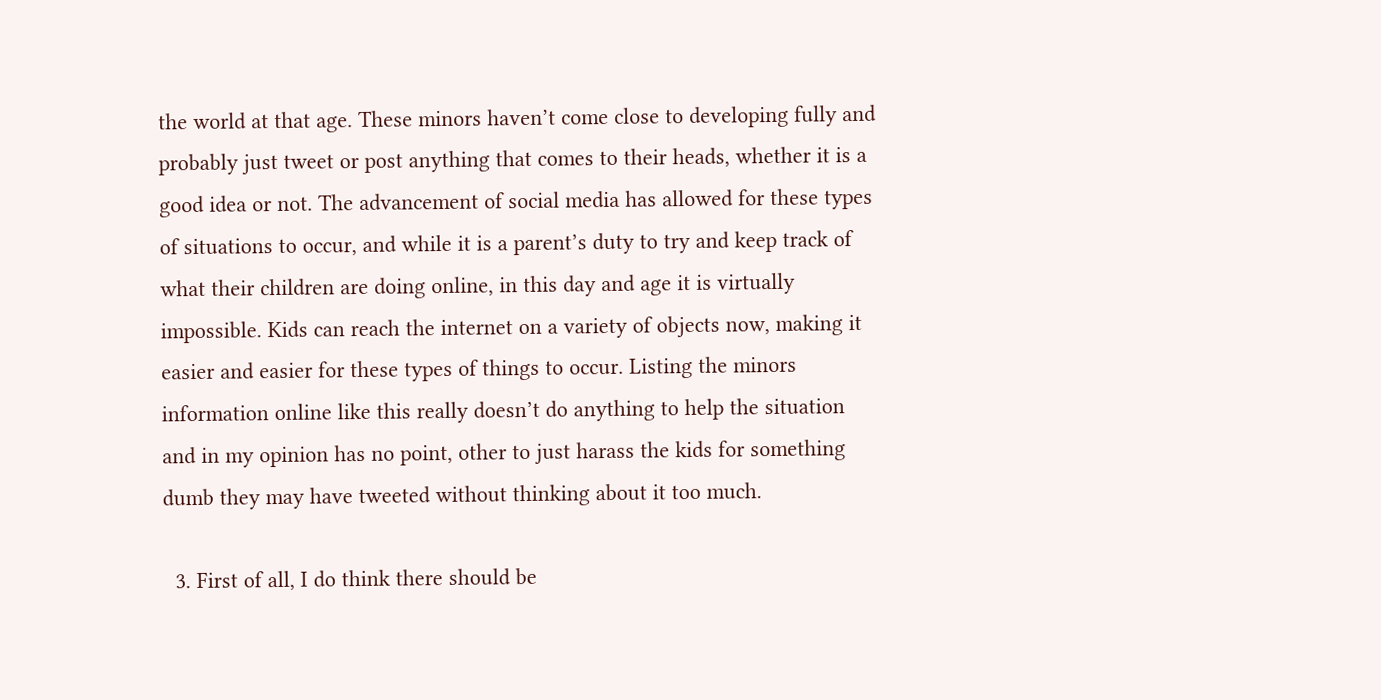the world at that age. These minors haven’t come close to developing fully and probably just tweet or post anything that comes to their heads, whether it is a good idea or not. The advancement of social media has allowed for these types of situations to occur, and while it is a parent’s duty to try and keep track of what their children are doing online, in this day and age it is virtually impossible. Kids can reach the internet on a variety of objects now, making it easier and easier for these types of things to occur. Listing the minors information online like this really doesn’t do anything to help the situation and in my opinion has no point, other to just harass the kids for something dumb they may have tweeted without thinking about it too much.

  3. First of all, I do think there should be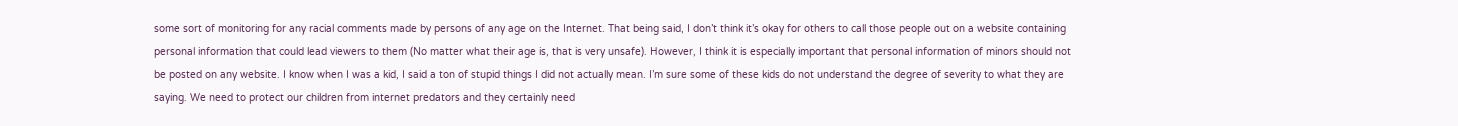some sort of monitoring for any racial comments made by persons of any age on the Internet. That being said, I don’t think it’s okay for others to call those people out on a website containing personal information that could lead viewers to them (No matter what their age is, that is very unsafe). However, I think it is especially important that personal information of minors should not be posted on any website. I know when I was a kid, I said a ton of stupid things I did not actually mean. I’m sure some of these kids do not understand the degree of severity to what they are saying. We need to protect our children from internet predators and they certainly need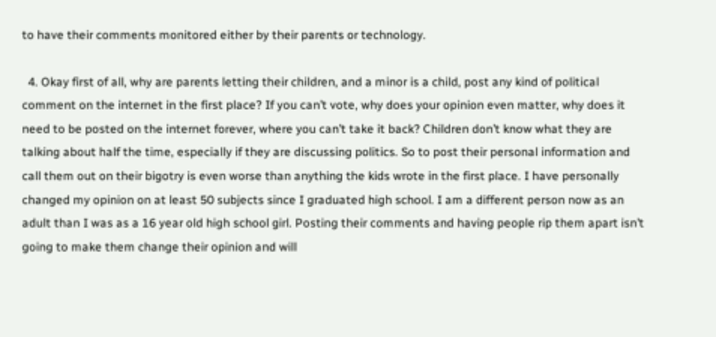to have their comments monitored either by their parents or technology.

  4. Okay first of all, why are parents letting their children, and a minor is a child, post any kind of political comment on the internet in the first place? If you can’t vote, why does your opinion even matter, why does it need to be posted on the internet forever, where you can’t take it back? Children don’t know what they are talking about half the time, especially if they are discussing politics. So to post their personal information and call them out on their bigotry is even worse than anything the kids wrote in the first place. I have personally changed my opinion on at least 50 subjects since I graduated high school. I am a different person now as an adult than I was as a 16 year old high school girl. Posting their comments and having people rip them apart isn’t going to make them change their opinion and will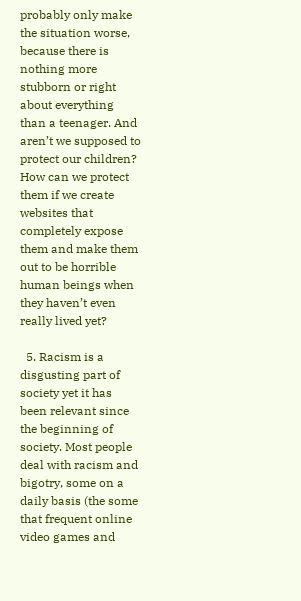probably only make the situation worse, because there is nothing more stubborn or right about everything than a teenager. And aren’t we supposed to protect our children? How can we protect them if we create websites that completely expose them and make them out to be horrible human beings when they haven’t even really lived yet?

  5. Racism is a disgusting part of society yet it has been relevant since the beginning of society. Most people deal with racism and bigotry, some on a daily basis (the some that frequent online video games and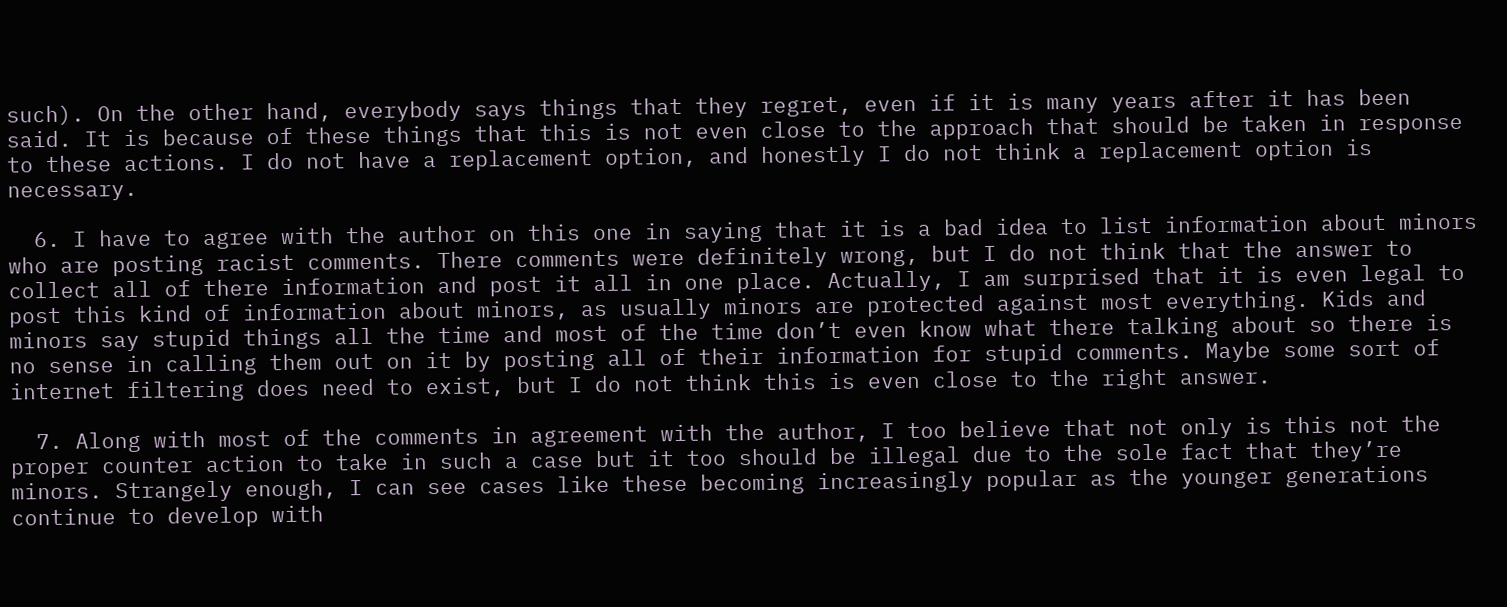such). On the other hand, everybody says things that they regret, even if it is many years after it has been said. It is because of these things that this is not even close to the approach that should be taken in response to these actions. I do not have a replacement option, and honestly I do not think a replacement option is necessary.

  6. I have to agree with the author on this one in saying that it is a bad idea to list information about minors who are posting racist comments. There comments were definitely wrong, but I do not think that the answer to collect all of there information and post it all in one place. Actually, I am surprised that it is even legal to post this kind of information about minors, as usually minors are protected against most everything. Kids and minors say stupid things all the time and most of the time don’t even know what there talking about so there is no sense in calling them out on it by posting all of their information for stupid comments. Maybe some sort of internet filtering does need to exist, but I do not think this is even close to the right answer.

  7. Along with most of the comments in agreement with the author, I too believe that not only is this not the proper counter action to take in such a case but it too should be illegal due to the sole fact that they’re minors. Strangely enough, I can see cases like these becoming increasingly popular as the younger generations continue to develop with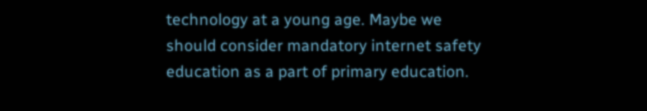technology at a young age. Maybe we should consider mandatory internet safety education as a part of primary education.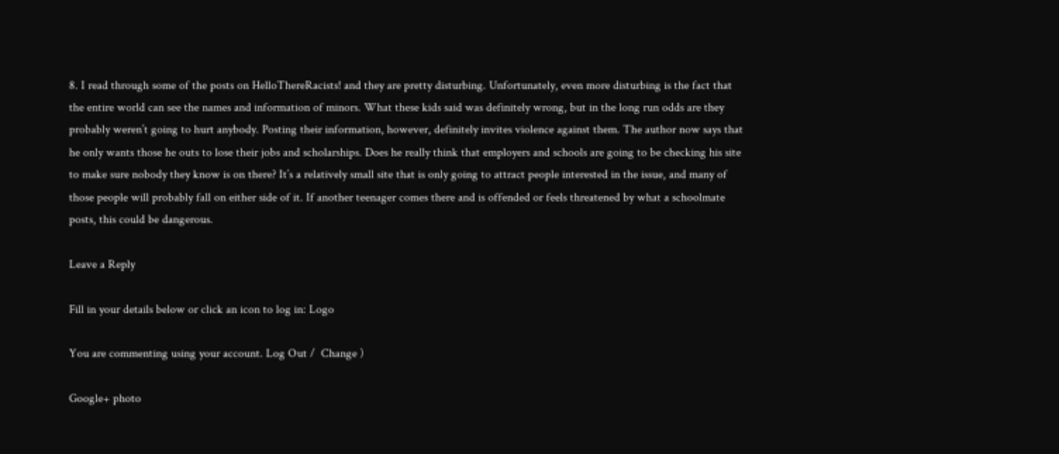8. I read through some of the posts on HelloThereRacists! and they are pretty disturbing. Unfortunately, even more disturbing is the fact that the entire world can see the names and information of minors. What these kids said was definitely wrong, but in the long run odds are they probably weren’t going to hurt anybody. Posting their information, however, definitely invites violence against them. The author now says that he only wants those he outs to lose their jobs and scholarships. Does he really think that employers and schools are going to be checking his site to make sure nobody they know is on there? It’s a relatively small site that is only going to attract people interested in the issue, and many of those people will probably fall on either side of it. If another teenager comes there and is offended or feels threatened by what a schoolmate posts, this could be dangerous.

Leave a Reply

Fill in your details below or click an icon to log in: Logo

You are commenting using your account. Log Out /  Change )

Google+ photo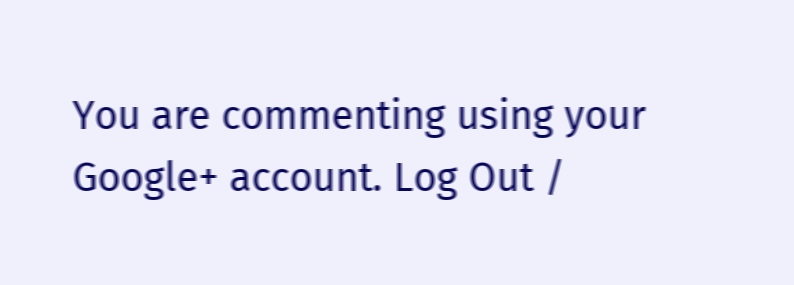You are commenting using your Google+ account. Log Out /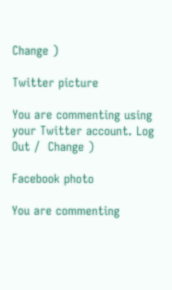Change )

Twitter picture

You are commenting using your Twitter account. Log Out /  Change )

Facebook photo

You are commenting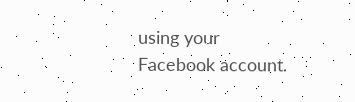using your Facebook account.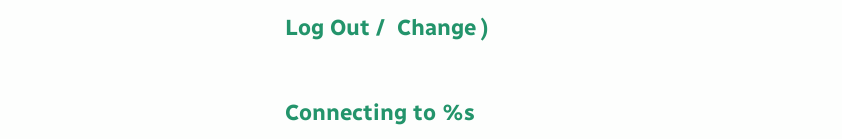Log Out /  Change )


Connecting to %s